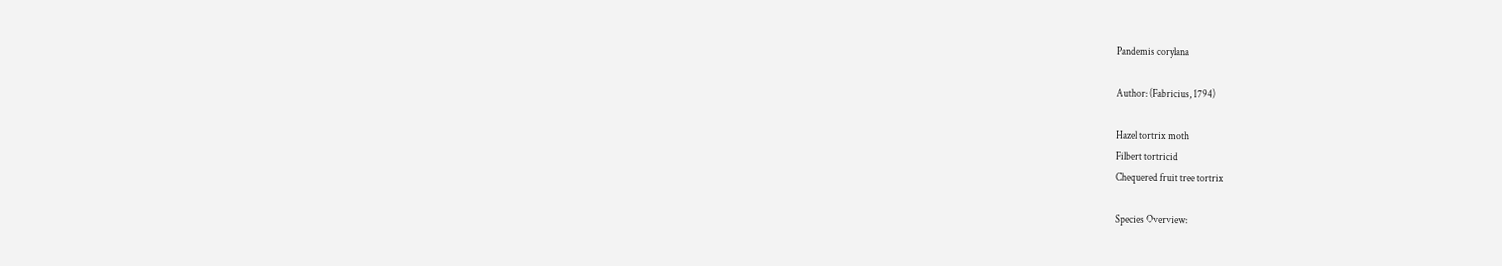Pandemis corylana

Author: (Fabricius, 1794)

Hazel tortrix moth
Filbert tortricid
Chequered fruit tree tortrix

Species Overview: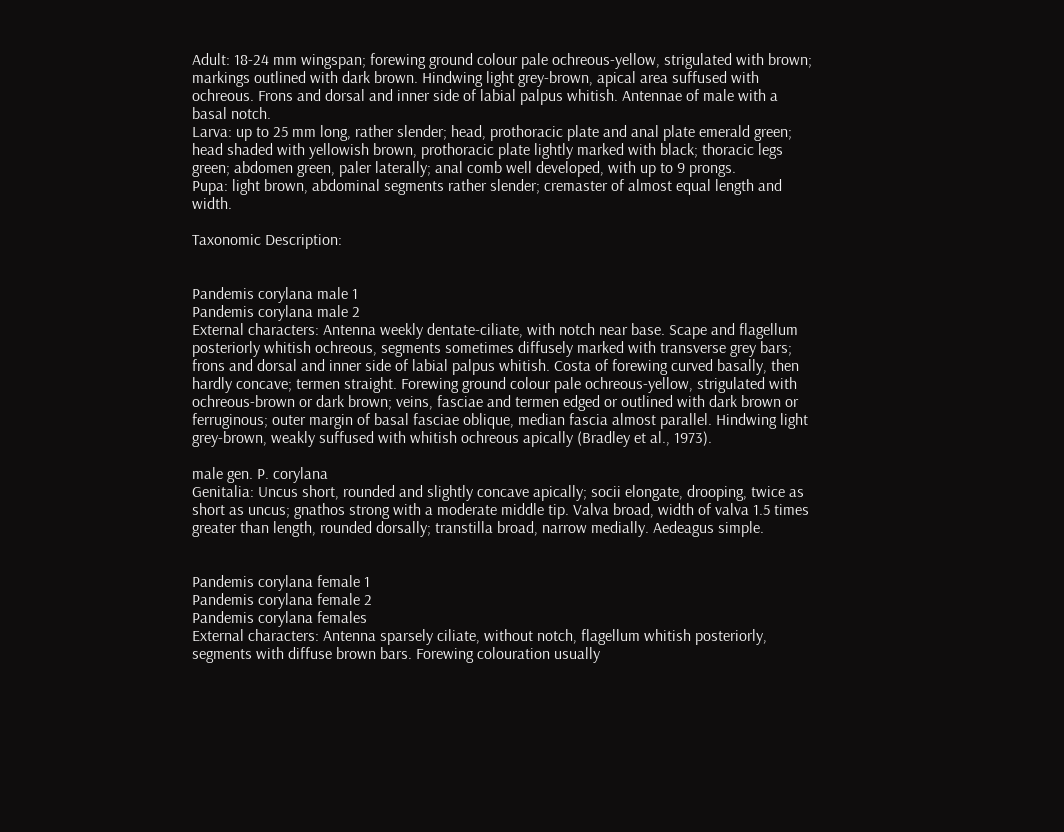Adult: 18-24 mm wingspan; forewing ground colour pale ochreous-yellow, strigulated with brown; markings outlined with dark brown. Hindwing light grey-brown, apical area suffused with ochreous. Frons and dorsal and inner side of labial palpus whitish. Antennae of male with a basal notch.
Larva: up to 25 mm long, rather slender; head, prothoracic plate and anal plate emerald green; head shaded with yellowish brown, prothoracic plate lightly marked with black; thoracic legs green; abdomen green, paler laterally; anal comb well developed, with up to 9 prongs.
Pupa: light brown, abdominal segments rather slender; cremaster of almost equal length and width.

Taxonomic Description:


Pandemis corylana male 1
Pandemis corylana male 2
External characters: Antenna weekly dentate-ciliate, with notch near base. Scape and flagellum posteriorly whitish ochreous, segments sometimes diffusely marked with transverse grey bars; frons and dorsal and inner side of labial palpus whitish. Costa of forewing curved basally, then hardly concave; termen straight. Forewing ground colour pale ochreous-yellow, strigulated with ochreous-brown or dark brown; veins, fasciae and termen edged or outlined with dark brown or ferruginous; outer margin of basal fasciae oblique, median fascia almost parallel. Hindwing light grey-brown, weakly suffused with whitish ochreous apically (Bradley et al., 1973).

male gen. P. corylana
Genitalia: Uncus short, rounded and slightly concave apically; socii elongate, drooping, twice as short as uncus; gnathos strong with a moderate middle tip. Valva broad, width of valva 1.5 times greater than length, rounded dorsally; transtilla broad, narrow medially. Aedeagus simple.


Pandemis corylana female 1
Pandemis corylana female 2
Pandemis corylana females
External characters: Antenna sparsely ciliate, without notch, flagellum whitish posteriorly, segments with diffuse brown bars. Forewing colouration usually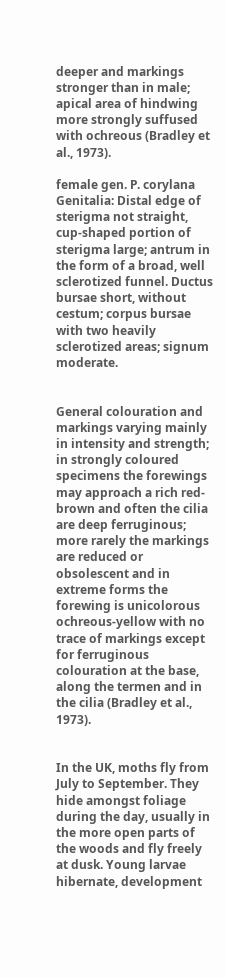deeper and markings stronger than in male; apical area of hindwing more strongly suffused with ochreous (Bradley et al., 1973).

female gen. P. corylana
Genitalia: Distal edge of sterigma not straight, cup-shaped portion of sterigma large; antrum in the form of a broad, well sclerotized funnel. Ductus bursae short, without cestum; corpus bursae with two heavily sclerotized areas; signum moderate.


General colouration and markings varying mainly in intensity and strength; in strongly coloured specimens the forewings may approach a rich red-brown and often the cilia are deep ferruginous; more rarely the markings are reduced or obsolescent and in extreme forms the forewing is unicolorous ochreous-yellow with no trace of markings except for ferruginous colouration at the base, along the termen and in the cilia (Bradley et al., 1973).


In the UK, moths fly from July to September. They hide amongst foliage during the day, usually in the more open parts of the woods and fly freely at dusk. Young larvae hibernate, development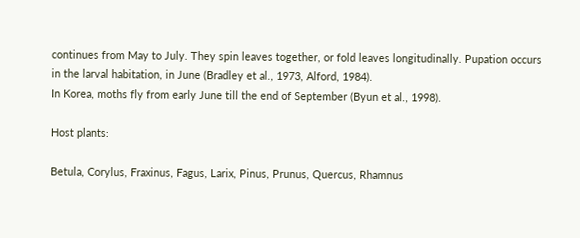continues from May to July. They spin leaves together, or fold leaves longitudinally. Pupation occurs in the larval habitation, in June (Bradley et al., 1973, Alford, 1984).
In Korea, moths fly from early June till the end of September (Byun et al., 1998).

Host plants:

Betula, Corylus, Fraxinus, Fagus, Larix, Pinus, Prunus, Quercus, Rhamnus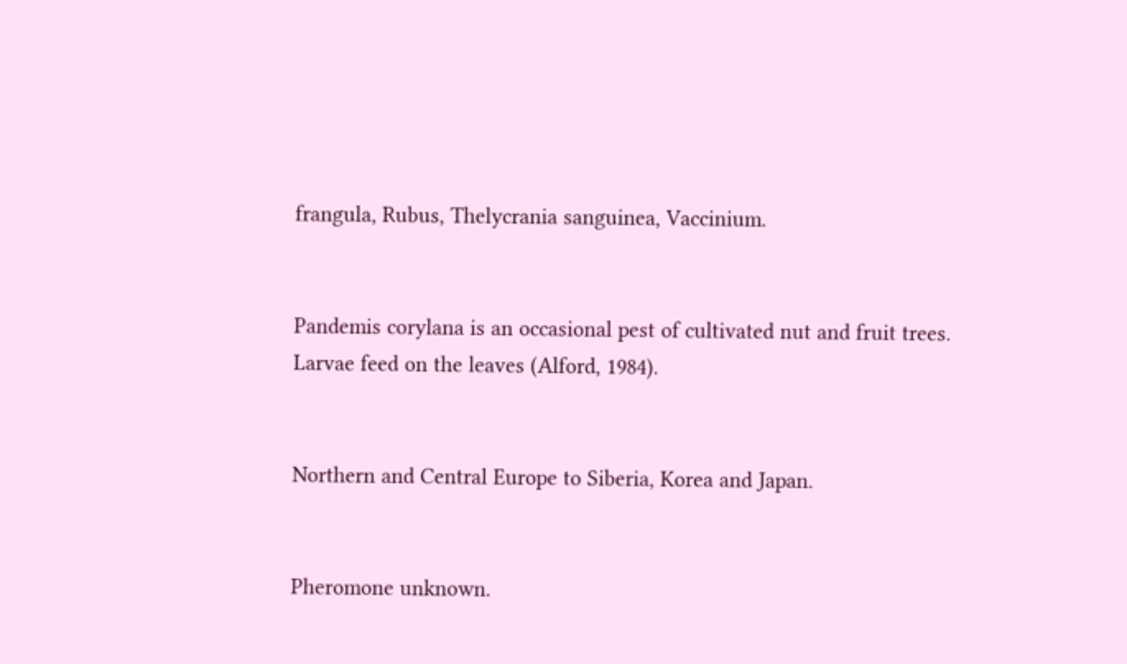frangula, Rubus, Thelycrania sanguinea, Vaccinium.


Pandemis corylana is an occasional pest of cultivated nut and fruit trees.
Larvae feed on the leaves (Alford, 1984).


Northern and Central Europe to Siberia, Korea and Japan.


Pheromone unknown.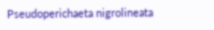Pseudoperichaeta nigrolineata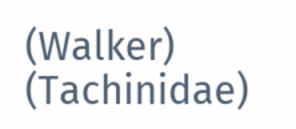(Walker) (Tachinidae)